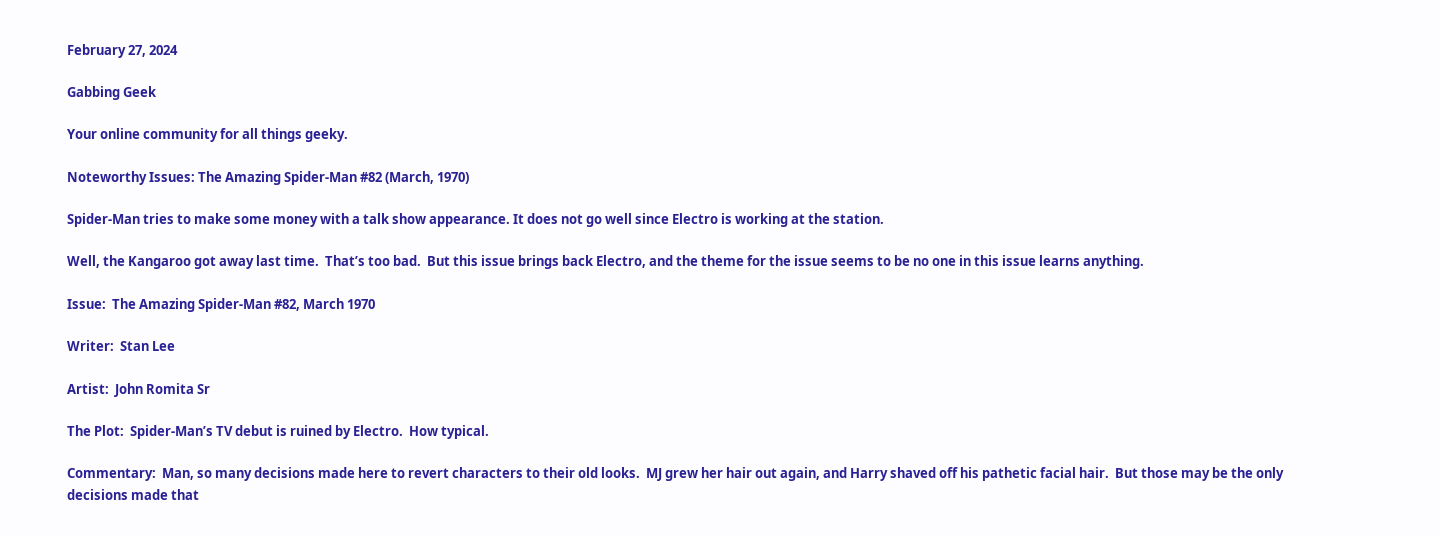February 27, 2024

Gabbing Geek

Your online community for all things geeky.

Noteworthy Issues: The Amazing Spider-Man #82 (March, 1970)

Spider-Man tries to make some money with a talk show appearance. It does not go well since Electro is working at the station.

Well, the Kangaroo got away last time.  That’s too bad.  But this issue brings back Electro, and the theme for the issue seems to be no one in this issue learns anything.

Issue:  The Amazing Spider-Man #82, March 1970

Writer:  Stan Lee

Artist:  John Romita Sr

The Plot:  Spider-Man’s TV debut is ruined by Electro.  How typical.

Commentary:  Man, so many decisions made here to revert characters to their old looks.  MJ grew her hair out again, and Harry shaved off his pathetic facial hair.  But those may be the only decisions made that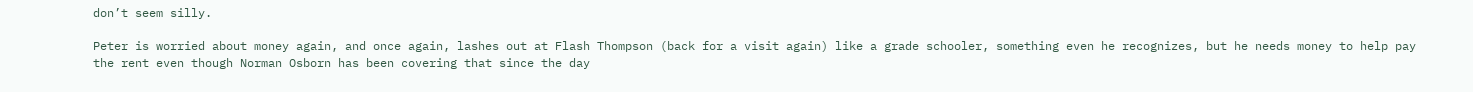don’t seem silly.

Peter is worried about money again, and once again, lashes out at Flash Thompson (back for a visit again) like a grade schooler, something even he recognizes, but he needs money to help pay the rent even though Norman Osborn has been covering that since the day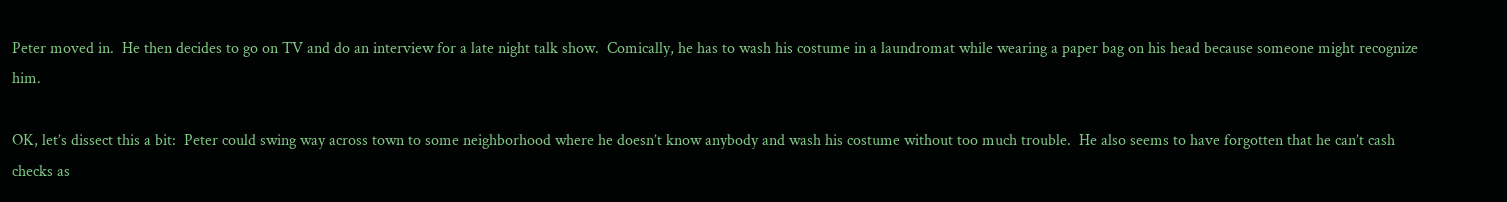Peter moved in.  He then decides to go on TV and do an interview for a late night talk show.  Comically, he has to wash his costume in a laundromat while wearing a paper bag on his head because someone might recognize him.

OK, let’s dissect this a bit:  Peter could swing way across town to some neighborhood where he doesn’t know anybody and wash his costume without too much trouble.  He also seems to have forgotten that he can’t cash checks as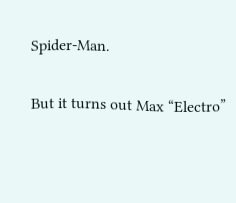Spider-Man.

But it turns out Max “Electro”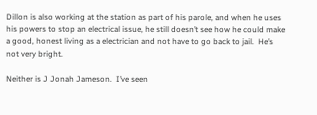Dillon is also working at the station as part of his parole, and when he uses his powers to stop an electrical issue, he still doesn’t see how he could make a good, honest living as a electrician and not have to go back to jail.  He’s not very bright.

Neither is J Jonah Jameson.  I’ve seen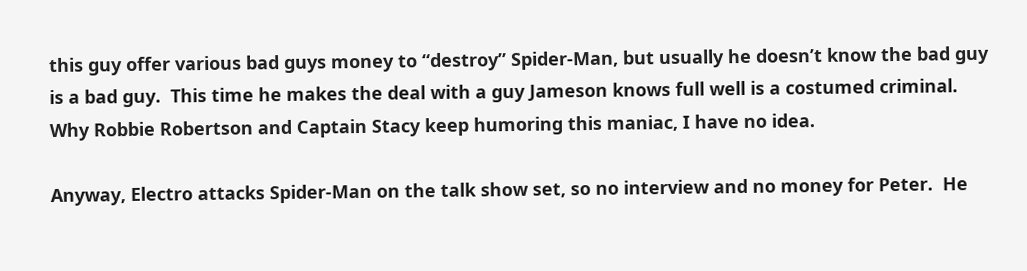this guy offer various bad guys money to “destroy” Spider-Man, but usually he doesn’t know the bad guy is a bad guy.  This time he makes the deal with a guy Jameson knows full well is a costumed criminal.  Why Robbie Robertson and Captain Stacy keep humoring this maniac, I have no idea.

Anyway, Electro attacks Spider-Man on the talk show set, so no interview and no money for Peter.  He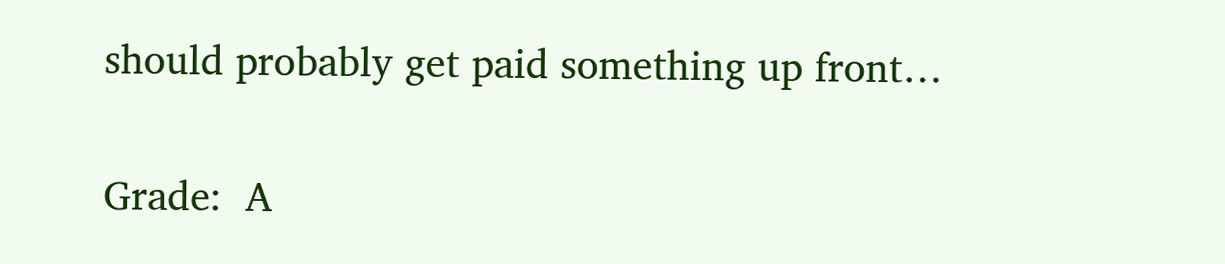should probably get paid something up front…

Grade:  A